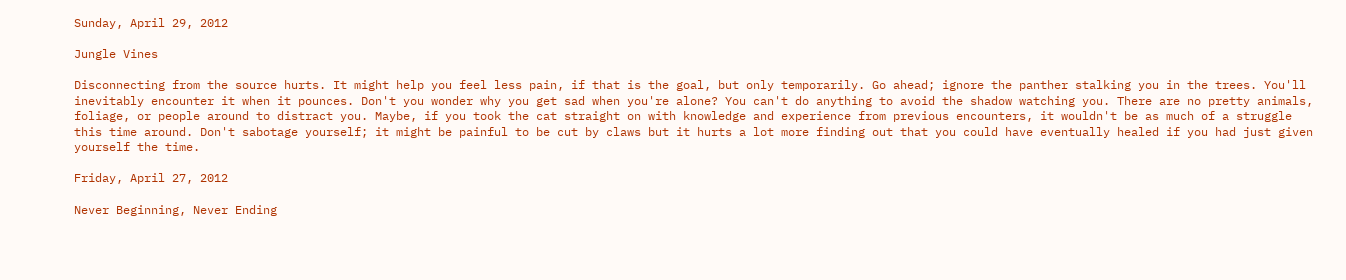Sunday, April 29, 2012

Jungle Vines

Disconnecting from the source hurts. It might help you feel less pain, if that is the goal, but only temporarily. Go ahead; ignore the panther stalking you in the trees. You'll inevitably encounter it when it pounces. Don't you wonder why you get sad when you're alone? You can't do anything to avoid the shadow watching you. There are no pretty animals, foliage, or people around to distract you. Maybe, if you took the cat straight on with knowledge and experience from previous encounters, it wouldn't be as much of a struggle this time around. Don't sabotage yourself; it might be painful to be cut by claws but it hurts a lot more finding out that you could have eventually healed if you had just given yourself the time.

Friday, April 27, 2012

Never Beginning, Never Ending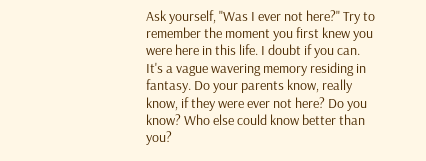Ask yourself, "Was I ever not here?" Try to remember the moment you first knew you were here in this life. I doubt if you can. It's a vague wavering memory residing in fantasy. Do your parents know, really know, if they were ever not here? Do you know? Who else could know better than you?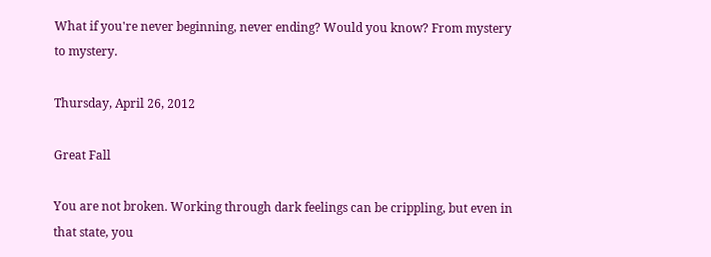What if you're never beginning, never ending? Would you know? From mystery to mystery.

Thursday, April 26, 2012

Great Fall

You are not broken. Working through dark feelings can be crippling, but even in that state, you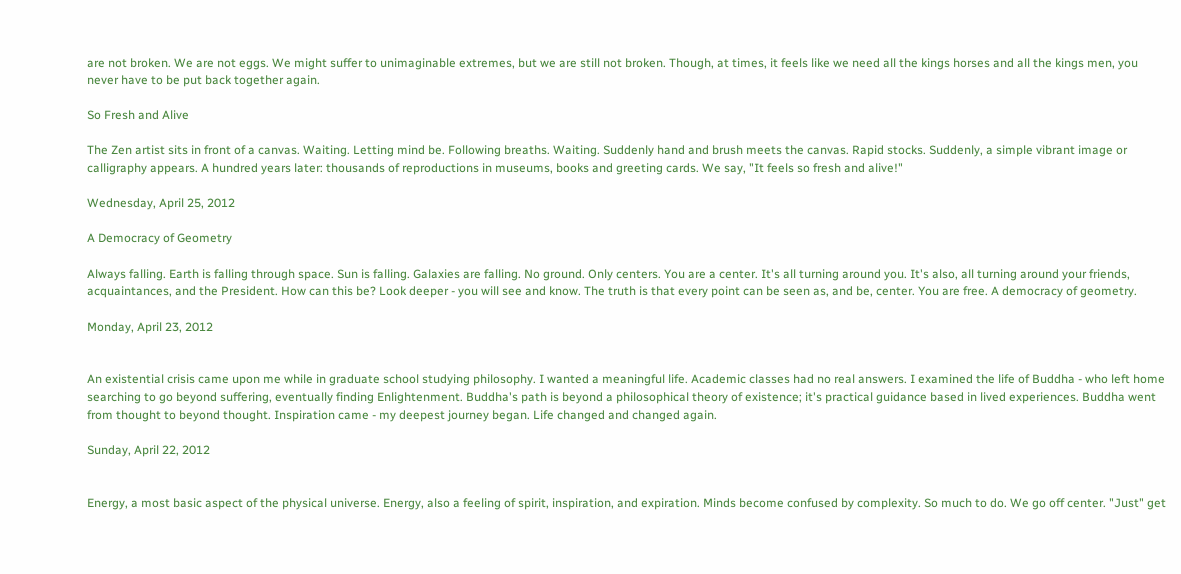are not broken. We are not eggs. We might suffer to unimaginable extremes, but we are still not broken. Though, at times, it feels like we need all the kings horses and all the kings men, you never have to be put back together again.

So Fresh and Alive

The Zen artist sits in front of a canvas. Waiting. Letting mind be. Following breaths. Waiting. Suddenly hand and brush meets the canvas. Rapid stocks. Suddenly, a simple vibrant image or calligraphy appears. A hundred years later: thousands of reproductions in museums, books and greeting cards. We say, "It feels so fresh and alive!"

Wednesday, April 25, 2012

A Democracy of Geometry

Always falling. Earth is falling through space. Sun is falling. Galaxies are falling. No ground. Only centers. You are a center. It's all turning around you. It's also, all turning around your friends, acquaintances, and the President. How can this be? Look deeper - you will see and know. The truth is that every point can be seen as, and be, center. You are free. A democracy of geometry.

Monday, April 23, 2012


An existential crisis came upon me while in graduate school studying philosophy. I wanted a meaningful life. Academic classes had no real answers. I examined the life of Buddha - who left home searching to go beyond suffering, eventually finding Enlightenment. Buddha's path is beyond a philosophical theory of existence; it's practical guidance based in lived experiences. Buddha went from thought to beyond thought. Inspiration came - my deepest journey began. Life changed and changed again.

Sunday, April 22, 2012


Energy, a most basic aspect of the physical universe. Energy, also a feeling of spirit, inspiration, and expiration. Minds become confused by complexity. So much to do. We go off center. "Just" get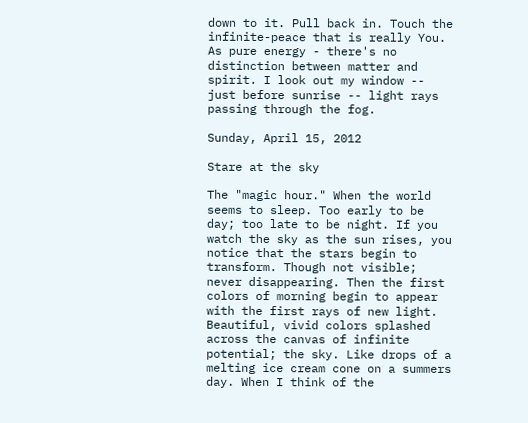down to it. Pull back in. Touch the infinite-peace that is really You. As pure energy - there's no distinction between matter and spirit. I look out my window -- just before sunrise -- light rays passing through the fog.

Sunday, April 15, 2012

Stare at the sky

The "magic hour." When the world seems to sleep. Too early to be day; too late to be night. If you watch the sky as the sun rises, you notice that the stars begin to transform. Though not visible; never disappearing. Then the first colors of morning begin to appear with the first rays of new light. Beautiful, vivid colors splashed across the canvas of infinite potential; the sky. Like drops of a melting ice cream cone on a summers day. When I think of the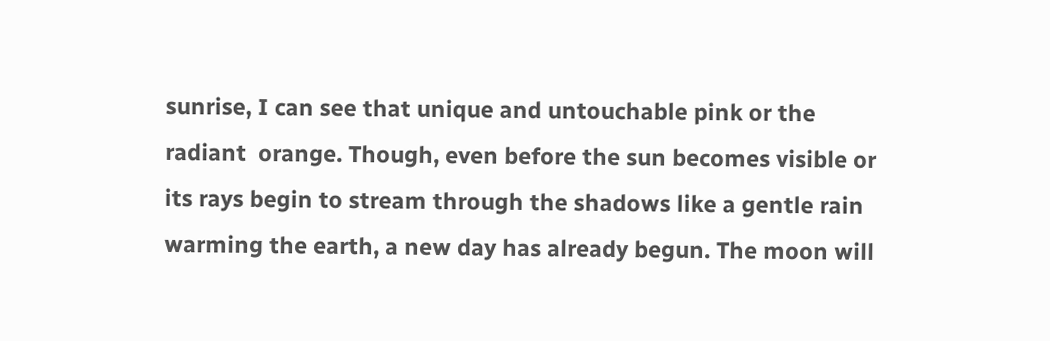sunrise, I can see that unique and untouchable pink or the radiant  orange. Though, even before the sun becomes visible or its rays begin to stream through the shadows like a gentle rain warming the earth, a new day has already begun. The moon will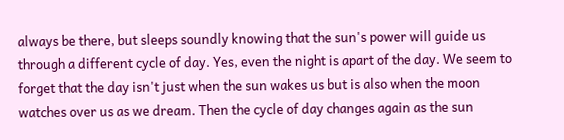always be there, but sleeps soundly knowing that the sun's power will guide us through a different cycle of day. Yes, even the night is apart of the day. We seem to forget that the day isn't just when the sun wakes us but is also when the moon watches over us as we dream. Then the cycle of day changes again as the sun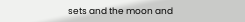sets and the moon and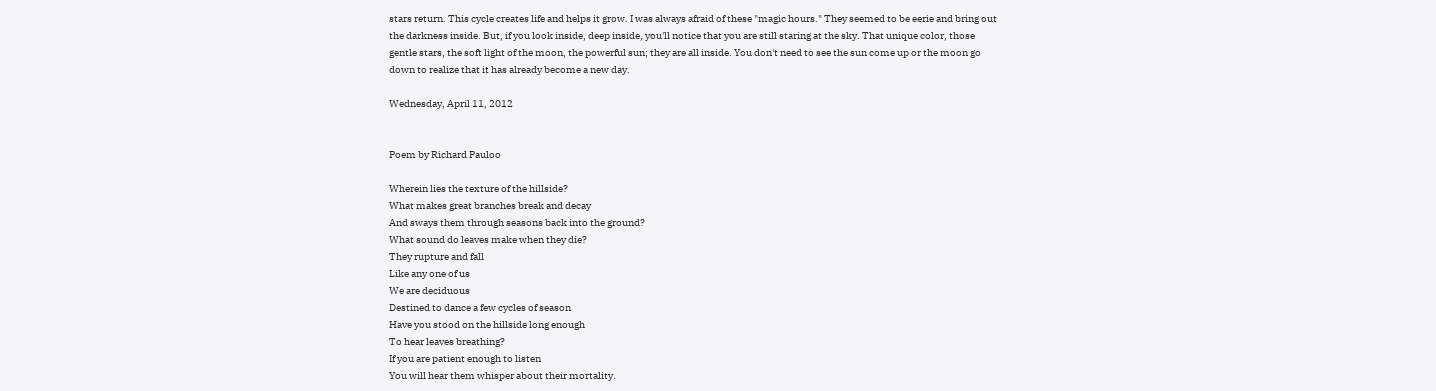stars return. This cycle creates life and helps it grow. I was always afraid of these "magic hours." They seemed to be eerie and bring out the darkness inside. But, if you look inside, deep inside, you'll notice that you are still staring at the sky. That unique color, those gentle stars, the soft light of the moon, the powerful sun; they are all inside. You don't need to see the sun come up or the moon go down to realize that it has already become a new day.

Wednesday, April 11, 2012


Poem by Richard Pauloo

Wherein lies the texture of the hillside?
What makes great branches break and decay
And sways them through seasons back into the ground?
What sound do leaves make when they die?
They rupture and fall
Like any one of us
We are deciduous
Destined to dance a few cycles of season
Have you stood on the hillside long enough
To hear leaves breathing?
If you are patient enough to listen
You will hear them whisper about their mortality.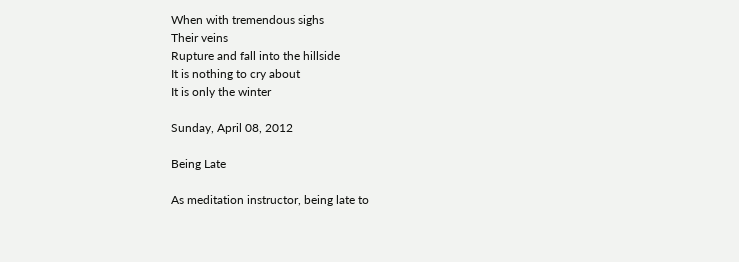When with tremendous sighs
Their veins
Rupture and fall into the hillside
It is nothing to cry about
It is only the winter

Sunday, April 08, 2012

Being Late

As meditation instructor, being late to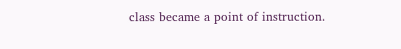class became a point of instruction.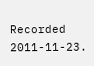Recorded 2011-11-23.